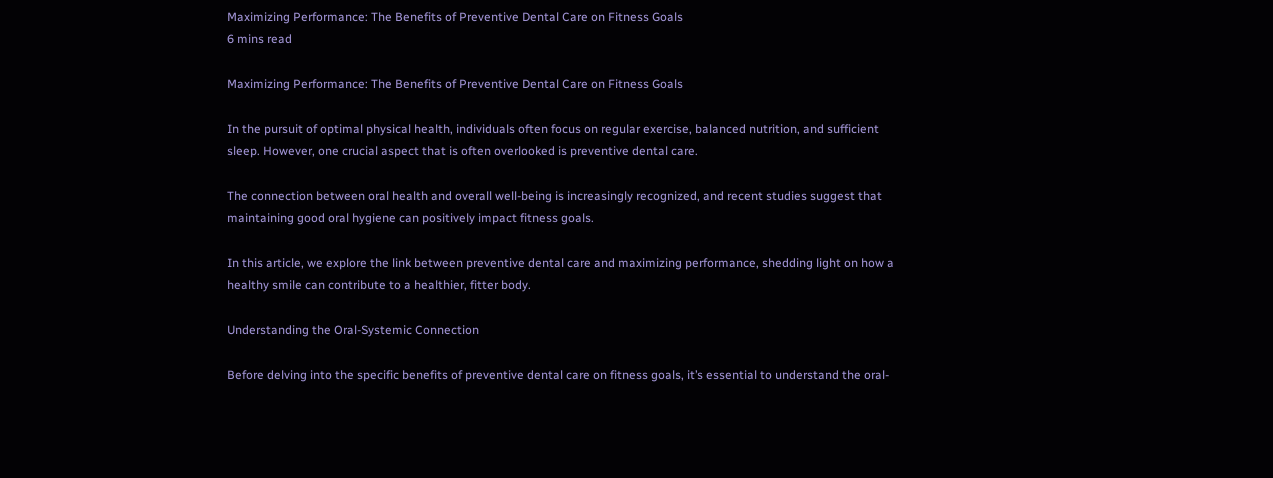Maximizing Performance: The Benefits of Preventive Dental Care on Fitness Goals
6 mins read

Maximizing Performance: The Benefits of Preventive Dental Care on Fitness Goals

In the pursuit of optimal physical health, individuals often focus on regular exercise, balanced nutrition, and sufficient sleep. However, one crucial aspect that is often overlooked is preventive dental care.

The connection between oral health and overall well-being is increasingly recognized, and recent studies suggest that maintaining good oral hygiene can positively impact fitness goals.

In this article, we explore the link between preventive dental care and maximizing performance, shedding light on how a healthy smile can contribute to a healthier, fitter body.

Understanding the Oral-Systemic Connection

Before delving into the specific benefits of preventive dental care on fitness goals, it’s essential to understand the oral-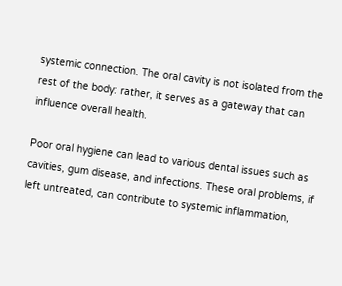systemic connection. The oral cavity is not isolated from the rest of the body: rather, it serves as a gateway that can influence overall health.

Poor oral hygiene can lead to various dental issues such as cavities, gum disease, and infections. These oral problems, if left untreated, can contribute to systemic inflammation,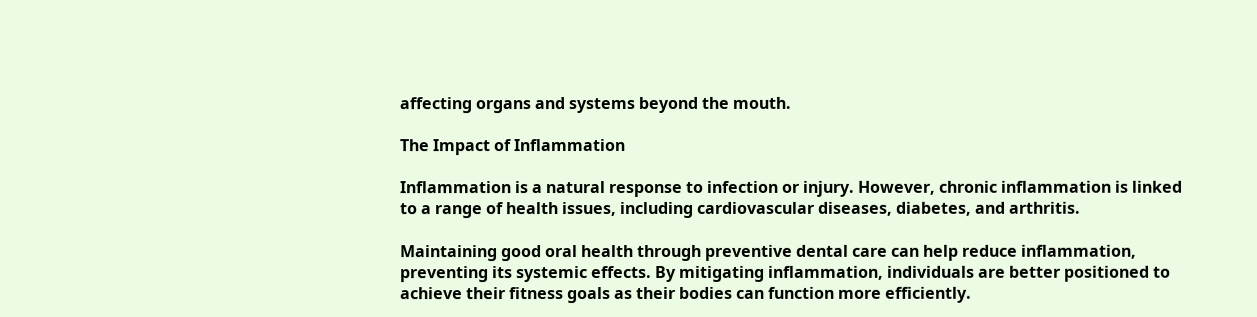affecting organs and systems beyond the mouth.

The Impact of Inflammation

Inflammation is a natural response to infection or injury. However, chronic inflammation is linked to a range of health issues, including cardiovascular diseases, diabetes, and arthritis.

Maintaining good oral health through preventive dental care can help reduce inflammation, preventing its systemic effects. By mitigating inflammation, individuals are better positioned to achieve their fitness goals as their bodies can function more efficiently.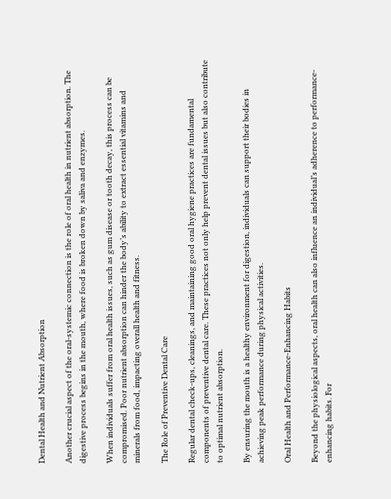Dental Health and Nutrient Absorption

Another crucial aspect of the oral-systemic connection is the role of oral health in nutrient absorption. The digestive process begins in the mouth, where food is broken down by saliva and enzymes.

When individuals suffer from oral health issues, such as gum disease or tooth decay, this process can be compromised. Poor nutrient absorption can hinder the body’s ability to extract essential vitamins and minerals from food, impacting overall health and fitness.

The Role of Preventive Dental Care

Regular dental check-ups, cleanings, and maintaining good oral hygiene practices are fundamental components of preventive dental care. These practices not only help prevent dental issues but also contribute to optimal nutrient absorption.

By ensuring the mouth is a healthy environment for digestion, individuals can support their bodies in achieving peak performance during physical activities.

Oral Health and Performance-Enhancing Habits

Beyond the physiological aspects, oral health can also influence an individual’s adherence to performance-enhancing habits. For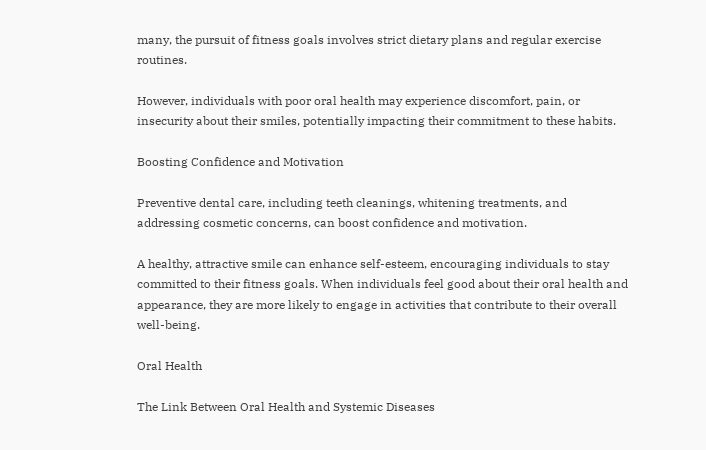many, the pursuit of fitness goals involves strict dietary plans and regular exercise routines.

However, individuals with poor oral health may experience discomfort, pain, or insecurity about their smiles, potentially impacting their commitment to these habits.

Boosting Confidence and Motivation

Preventive dental care, including teeth cleanings, whitening treatments, and addressing cosmetic concerns, can boost confidence and motivation.

A healthy, attractive smile can enhance self-esteem, encouraging individuals to stay committed to their fitness goals. When individuals feel good about their oral health and appearance, they are more likely to engage in activities that contribute to their overall well-being.

Oral Health

The Link Between Oral Health and Systemic Diseases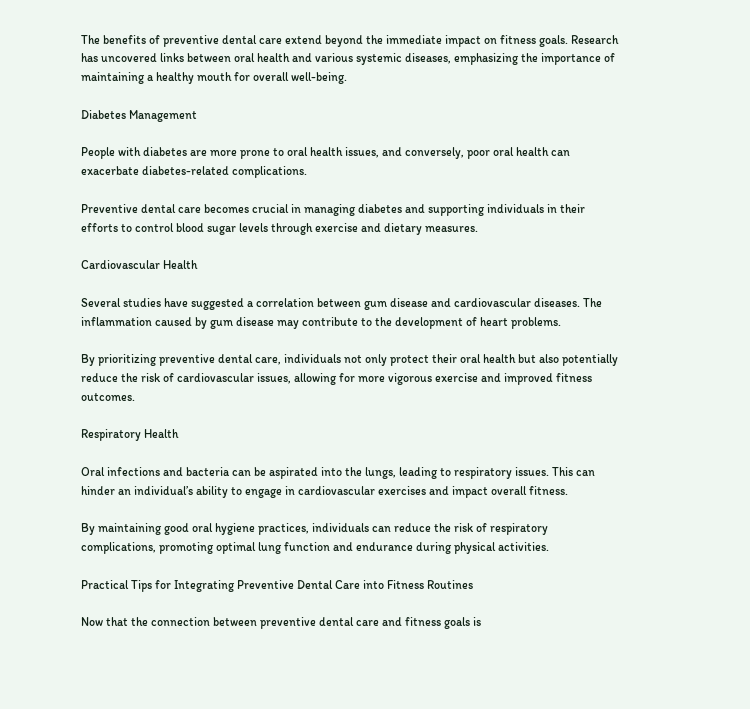The benefits of preventive dental care extend beyond the immediate impact on fitness goals. Research has uncovered links between oral health and various systemic diseases, emphasizing the importance of maintaining a healthy mouth for overall well-being.

Diabetes Management

People with diabetes are more prone to oral health issues, and conversely, poor oral health can exacerbate diabetes-related complications.

Preventive dental care becomes crucial in managing diabetes and supporting individuals in their efforts to control blood sugar levels through exercise and dietary measures.

Cardiovascular Health

Several studies have suggested a correlation between gum disease and cardiovascular diseases. The inflammation caused by gum disease may contribute to the development of heart problems.

By prioritizing preventive dental care, individuals not only protect their oral health but also potentially reduce the risk of cardiovascular issues, allowing for more vigorous exercise and improved fitness outcomes.

Respiratory Health

Oral infections and bacteria can be aspirated into the lungs, leading to respiratory issues. This can hinder an individual’s ability to engage in cardiovascular exercises and impact overall fitness.

By maintaining good oral hygiene practices, individuals can reduce the risk of respiratory complications, promoting optimal lung function and endurance during physical activities.

Practical Tips for Integrating Preventive Dental Care into Fitness Routines

Now that the connection between preventive dental care and fitness goals is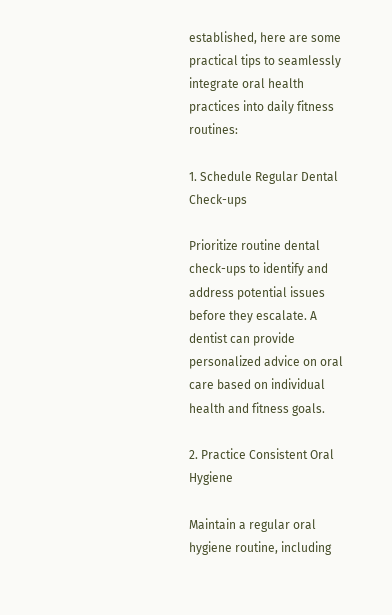established, here are some practical tips to seamlessly integrate oral health practices into daily fitness routines:

1. Schedule Regular Dental Check-ups

Prioritize routine dental check-ups to identify and address potential issues before they escalate. A dentist can provide personalized advice on oral care based on individual health and fitness goals.

2. Practice Consistent Oral Hygiene

Maintain a regular oral hygiene routine, including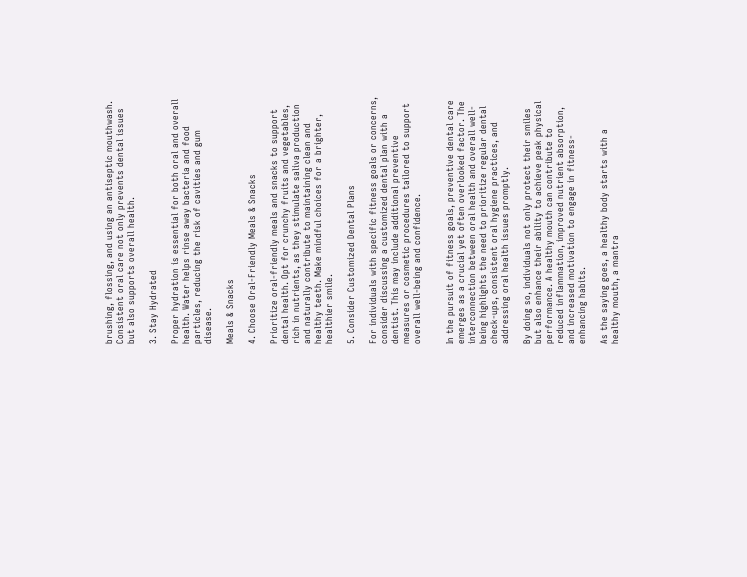brushing, flossing, and using an antiseptic mouthwash. Consistent oral care not only prevents dental issues but also supports overall health.

3. Stay Hydrated

Proper hydration is essential for both oral and overall health. Water helps rinse away bacteria and food particles, reducing the risk of cavities and gum disease.

Meals & Snacks

4. Choose Oral-Friendly Meals & Snacks

Prioritize oral-friendly meals and snacks to support dental health. Opt for crunchy fruits and vegetables, rich in nutrients, as they stimulate saliva production and naturally contribute to maintaining clean and healthy teeth. Make mindful choices for a brighter, healthier smile.

5. Consider Customized Dental Plans

For individuals with specific fitness goals or concerns, consider discussing a customized dental plan with a dentist. This may include additional preventive measures or cosmetic procedures tailored to support overall well-being and confidence.


In the pursuit of fitness goals, preventive dental care emerges as a crucial yet often overlooked factor. The interconnection between oral health and overall well-being highlights the need to prioritize regular dental check-ups, consistent oral hygiene practices, and addressing oral health issues promptly.

By doing so, individuals not only protect their smiles but also enhance their ability to achieve peak physical performance. A healthy mouth can contribute to reduced inflammation, improved nutrient absorption, and increased motivation to engage in fitness-enhancing habits.

As the saying goes, a healthy body starts with a healthy mouth, a mantra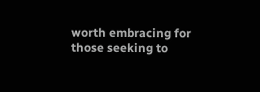worth embracing for those seeking to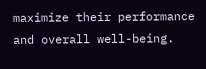maximize their performance and overall well-being.